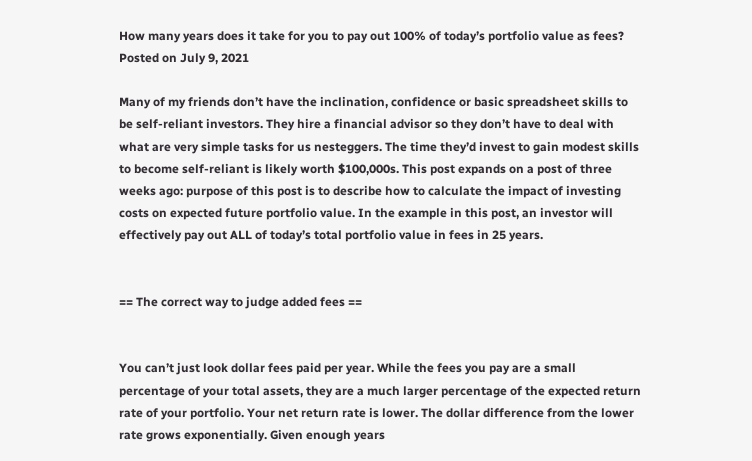How many years does it take for you to pay out 100% of today’s portfolio value as fees?
Posted on July 9, 2021

Many of my friends don’t have the inclination, confidence or basic spreadsheet skills to be self-reliant investors. They hire a financial advisor so they don’t have to deal with what are very simple tasks for us nesteggers. The time they’d invest to gain modest skills to become self-reliant is likely worth $100,000s. This post expands on a post of three weeks ago: purpose of this post is to describe how to calculate the impact of investing costs on expected future portfolio value. In the example in this post, an investor will effectively pay out ALL of today’s total portfolio value in fees in 25 years.


== The correct way to judge added fees ==


You can’t just look dollar fees paid per year. While the fees you pay are a small percentage of your total assets, they are a much larger percentage of the expected return rate of your portfolio. Your net return rate is lower. The dollar difference from the lower rate grows exponentially. Given enough years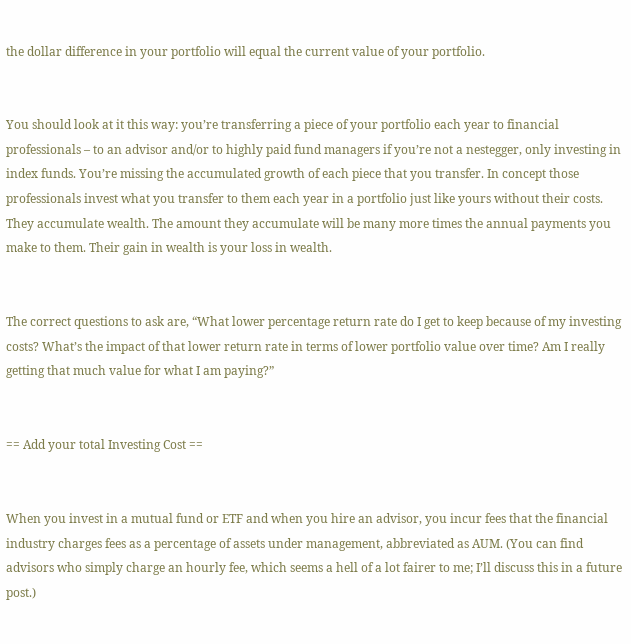the dollar difference in your portfolio will equal the current value of your portfolio.


You should look at it this way: you’re transferring a piece of your portfolio each year to financial professionals – to an advisor and/or to highly paid fund managers if you’re not a nestegger, only investing in index funds. You’re missing the accumulated growth of each piece that you transfer. In concept those professionals invest what you transfer to them each year in a portfolio just like yours without their costs. They accumulate wealth. The amount they accumulate will be many more times the annual payments you make to them. Their gain in wealth is your loss in wealth.


The correct questions to ask are, “What lower percentage return rate do I get to keep because of my investing costs? What’s the impact of that lower return rate in terms of lower portfolio value over time? Am I really getting that much value for what I am paying?”


== Add your total Investing Cost ==


When you invest in a mutual fund or ETF and when you hire an advisor, you incur fees that the financial industry charges fees as a percentage of assets under management, abbreviated as AUM. (You can find advisors who simply charge an hourly fee, which seems a hell of a lot fairer to me; I’ll discuss this in a future post.)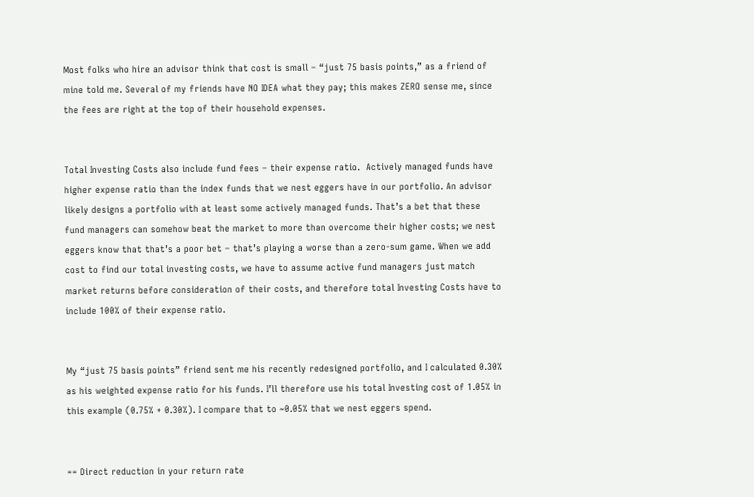Most folks who hire an advisor think that cost is small – “just 75 basis points,” as a friend of mine told me. Several of my friends have NO IDEA what they pay; this makes ZERO sense me, since the fees are right at the top of their household expenses.


Total Investing Costs also include fund fees – their expense ratio.  Actively managed funds have higher expense ratio than the index funds that we nest eggers have in our portfolio. An advisor likely designs a portfolio with at least some actively managed funds. That’s a bet that these fund managers can somehow beat the market to more than overcome their higher costs; we nest eggers know that that’s a poor bet – that’s playing a worse than a zero-sum game. When we add cost to find our total investing costs, we have to assume active fund managers just match market returns before consideration of their costs, and therefore total Investing Costs have to include 100% of their expense ratio.


My “just 75 basis points” friend sent me his recently redesigned portfolio, and I calculated 0.30% as his weighted expense ratio for his funds. I’ll therefore use his total Investing cost of 1.05% in this example (0.75% + 0.30%). I compare that to ~0.05% that we nest eggers spend.


== Direct reduction in your return rate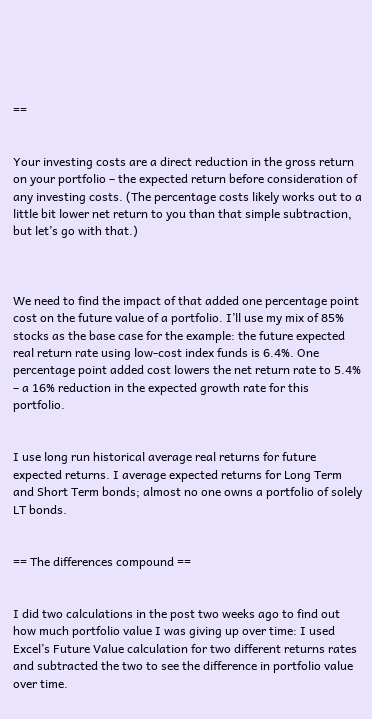==


Your investing costs are a direct reduction in the gross return on your portfolio – the expected return before consideration of any investing costs. (The percentage costs likely works out to a little bit lower net return to you than that simple subtraction, but let’s go with that.)



We need to find the impact of that added one percentage point cost on the future value of a portfolio. I’ll use my mix of 85% stocks as the base case for the example: the future expected real return rate using low-cost index funds is 6.4%. One percentage point added cost lowers the net return rate to 5.4% – a 16% reduction in the expected growth rate for this portfolio.


I use long run historical average real returns for future expected returns. I average expected returns for Long Term and Short Term bonds; almost no one owns a portfolio of solely LT bonds.


== The differences compound ==


I did two calculations in the post two weeks ago to find out how much portfolio value I was giving up over time: I used Excel’s Future Value calculation for two different returns rates and subtracted the two to see the difference in portfolio value over time.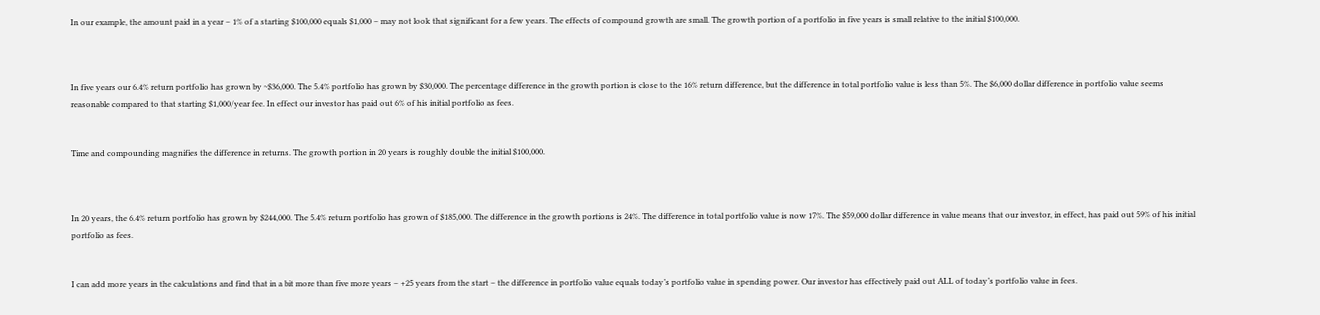In our example, the amount paid in a year – 1% of a starting $100,000 equals $1,000 – may not look that significant for a few years. The effects of compound growth are small. The growth portion of a portfolio in five years is small relative to the initial $100,000.



In five years our 6.4% return portfolio has grown by ~$36,000. The 5.4% portfolio has grown by $30,000. The percentage difference in the growth portion is close to the 16% return difference, but the difference in total portfolio value is less than 5%. The $6,000 dollar difference in portfolio value seems reasonable compared to that starting $1,000/year fee. In effect our investor has paid out 6% of his initial portfolio as fees.


Time and compounding magnifies the difference in returns. The growth portion in 20 years is roughly double the initial $100,000.



In 20 years, the 6.4% return portfolio has grown by $244,000. The 5.4% return portfolio has grown of $185,000. The difference in the growth portions is 24%. The difference in total portfolio value is now 17%. The $59,000 dollar difference in value means that our investor, in effect, has paid out 59% of his initial portfolio as fees.


I can add more years in the calculations and find that in a bit more than five more years – +25 years from the start – the difference in portfolio value equals today’s portfolio value in spending power. Our investor has effectively paid out ALL of today’s portfolio value in fees.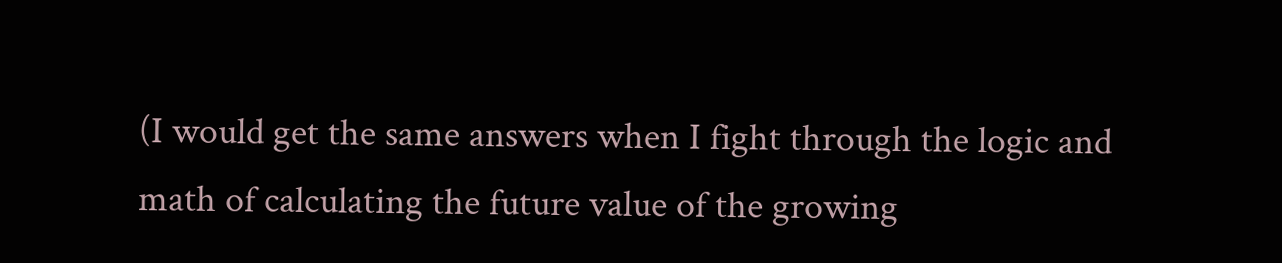(I would get the same answers when I fight through the logic and math of calculating the future value of the growing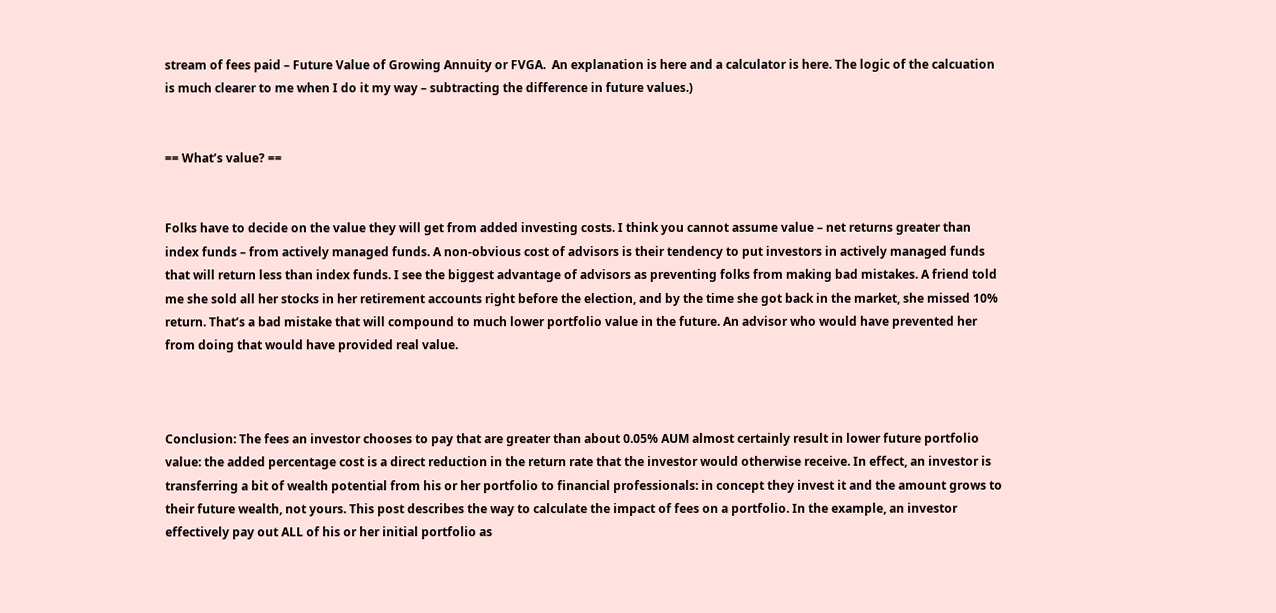stream of fees paid – Future Value of Growing Annuity or FVGA.  An explanation is here and a calculator is here. The logic of the calcuation is much clearer to me when I do it my way – subtracting the difference in future values.)


== What’s value? ==


Folks have to decide on the value they will get from added investing costs. I think you cannot assume value – net returns greater than index funds – from actively managed funds. A non-obvious cost of advisors is their tendency to put investors in actively managed funds that will return less than index funds. I see the biggest advantage of advisors as preventing folks from making bad mistakes. A friend told me she sold all her stocks in her retirement accounts right before the election, and by the time she got back in the market, she missed 10% return. That’s a bad mistake that will compound to much lower portfolio value in the future. An advisor who would have prevented her from doing that would have provided real value.



Conclusion: The fees an investor chooses to pay that are greater than about 0.05% AUM almost certainly result in lower future portfolio value: the added percentage cost is a direct reduction in the return rate that the investor would otherwise receive. In effect, an investor is transferring a bit of wealth potential from his or her portfolio to financial professionals: in concept they invest it and the amount grows to their future wealth, not yours. This post describes the way to calculate the impact of fees on a portfolio. In the example, an investor effectively pay out ALL of his or her initial portfolio as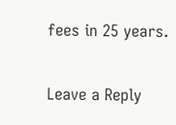fees in 25 years.

Leave a Reply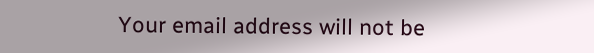Your email address will not be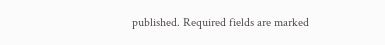published. Required fields are marked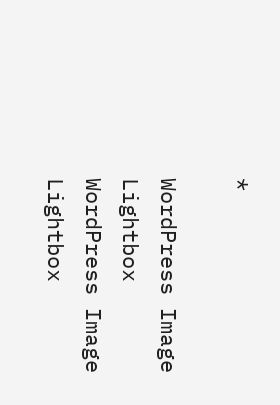*

WordPress Image Lightbox
WordPress Image Lightbox